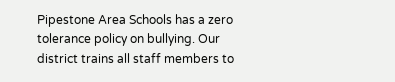Pipestone Area Schools has a zero tolerance policy on bullying. Our district trains all staff members to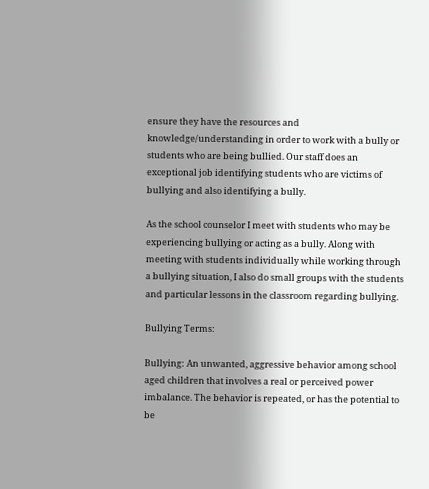ensure they have the resources and knowledge/understanding in order to work with a bully or students who are being bullied. Our staff does an exceptional job identifying students who are victims of bullying and also identifying a bully.

As the school counselor I meet with students who may be experiencing bullying or acting as a bully. Along with meeting with students individually while working through a bullying situation, I also do small groups with the students and particular lessons in the classroom regarding bullying.

Bullying Terms:

Bullying: An unwanted, aggressive behavior among school aged children that involves a real or perceived power imbalance. The behavior is repeated, or has the potential to be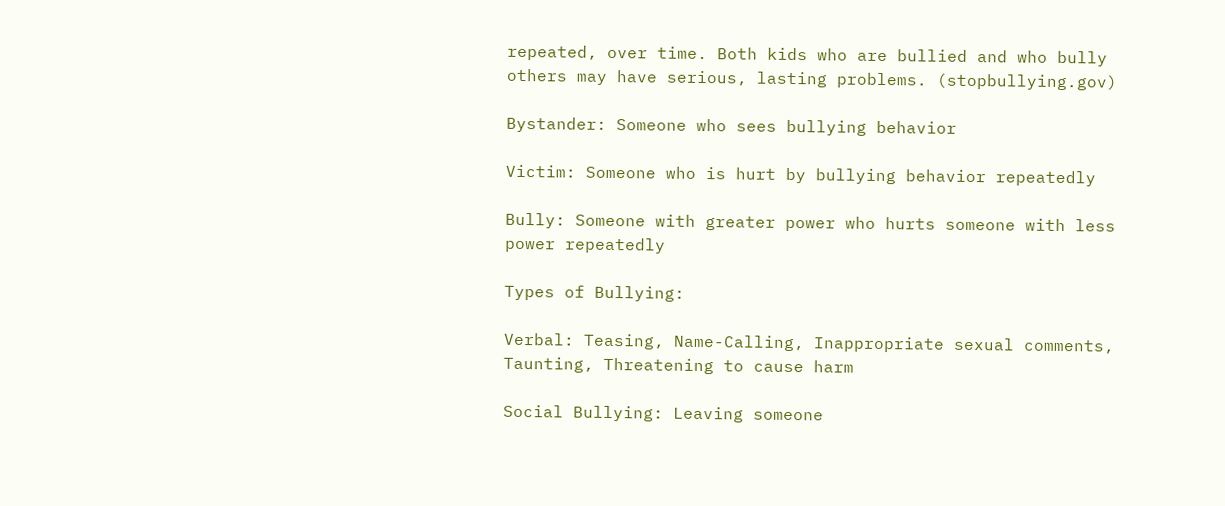repeated, over time. Both kids who are bullied and who bully others may have serious, lasting problems. (stopbullying.gov)

Bystander: Someone who sees bullying behavior

Victim: Someone who is hurt by bullying behavior repeatedly

Bully: Someone with greater power who hurts someone with less power repeatedly

Types of Bullying:

Verbal: Teasing, Name-Calling, Inappropriate sexual comments, Taunting, Threatening to cause harm

Social Bullying: Leaving someone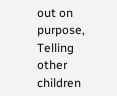out on purpose, Telling other children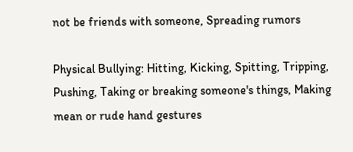not be friends with someone, Spreading rumors

Physical Bullying: Hitting, Kicking, Spitting, Tripping, Pushing, Taking or breaking someone's things, Making mean or rude hand gestures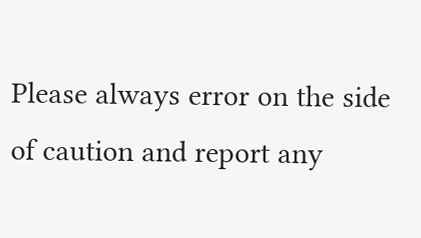Please always error on the side of caution and report any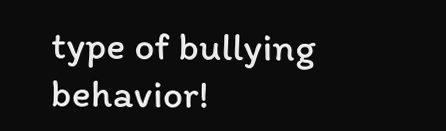type of bullying behavior!